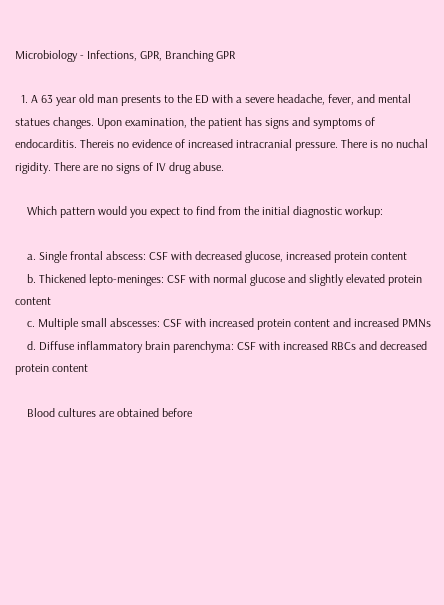Microbiology - Infections, GPR, Branching GPR

  1. A 63 year old man presents to the ED with a severe headache, fever, and mental statues changes. Upon examination, the patient has signs and symptoms of endocarditis. Thereis no evidence of increased intracranial pressure. There is no nuchal rigidity. There are no signs of IV drug abuse.

    Which pattern would you expect to find from the initial diagnostic workup:

    a. Single frontal abscess: CSF with decreased glucose, increased protein content
    b. Thickened lepto-meninges: CSF with normal glucose and slightly elevated protein content
    c. Multiple small abscesses: CSF with increased protein content and increased PMNs
    d. Diffuse inflammatory brain parenchyma: CSF with increased RBCs and decreased protein content

    Blood cultures are obtained before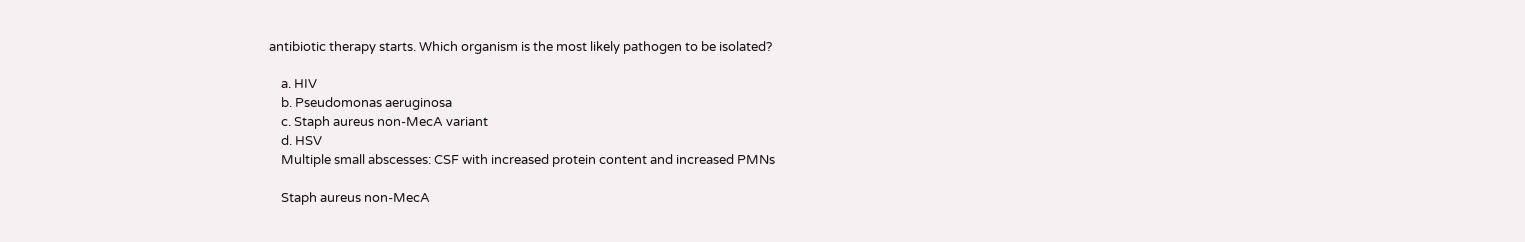antibiotic therapy starts. Which organism is the most likely pathogen to be isolated?

    a. HIV
    b. Pseudomonas aeruginosa
    c. Staph aureus non-MecA variant
    d. HSV
    Multiple small abscesses: CSF with increased protein content and increased PMNs

    Staph aureus non-MecA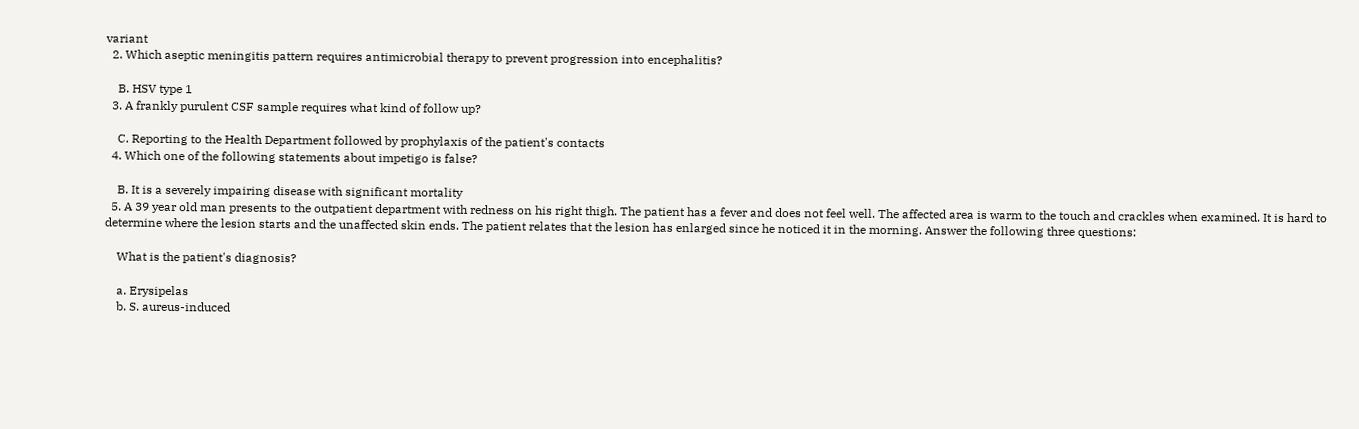variant
  2. Which aseptic meningitis pattern requires antimicrobial therapy to prevent progression into encephalitis?

    B. HSV type 1
  3. A frankly purulent CSF sample requires what kind of follow up?

    C. Reporting to the Health Department followed by prophylaxis of the patient's contacts
  4. Which one of the following statements about impetigo is false?

    B. It is a severely impairing disease with significant mortality
  5. A 39 year old man presents to the outpatient department with redness on his right thigh. The patient has a fever and does not feel well. The affected area is warm to the touch and crackles when examined. It is hard to determine where the lesion starts and the unaffected skin ends. The patient relates that the lesion has enlarged since he noticed it in the morning. Answer the following three questions:

    What is the patient's diagnosis?

    a. Erysipelas
    b. S. aureus-induced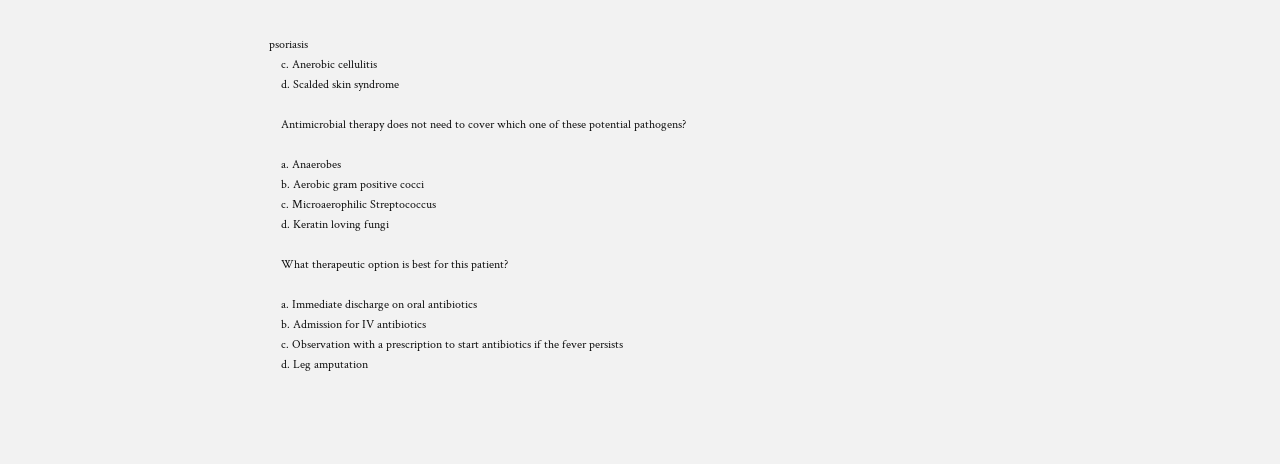psoriasis
    c. Anerobic cellulitis
    d. Scalded skin syndrome

    Antimicrobial therapy does not need to cover which one of these potential pathogens?

    a. Anaerobes
    b. Aerobic gram positive cocci
    c. Microaerophilic Streptococcus
    d. Keratin loving fungi

    What therapeutic option is best for this patient?

    a. Immediate discharge on oral antibiotics
    b. Admission for IV antibiotics
    c. Observation with a prescription to start antibiotics if the fever persists
    d. Leg amputation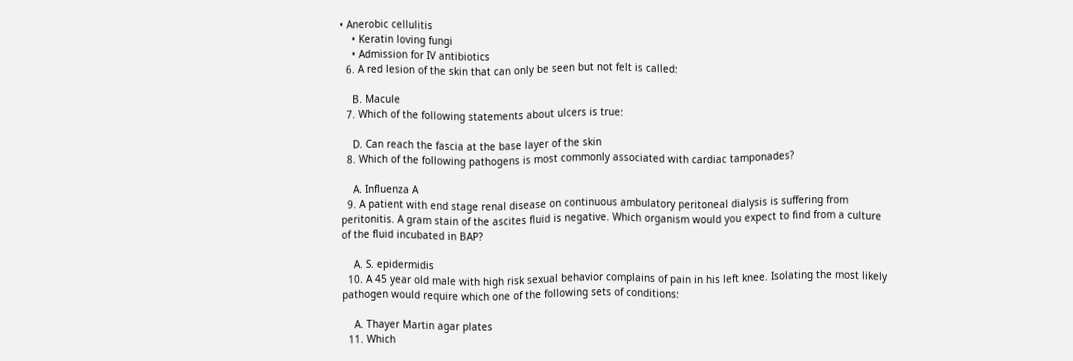• Anerobic cellulitis
    • Keratin loving fungi
    • Admission for IV antibiotics
  6. A red lesion of the skin that can only be seen but not felt is called:

    B. Macule
  7. Which of the following statements about ulcers is true:

    D. Can reach the fascia at the base layer of the skin
  8. Which of the following pathogens is most commonly associated with cardiac tamponades?

    A. Influenza A
  9. A patient with end stage renal disease on continuous ambulatory peritoneal dialysis is suffering from peritonitis. A gram stain of the ascites fluid is negative. Which organism would you expect to find from a culture of the fluid incubated in BAP?

    A. S. epidermidis
  10. A 45 year old male with high risk sexual behavior complains of pain in his left knee. Isolating the most likely pathogen would require which one of the following sets of conditions:

    A. Thayer Martin agar plates
  11. Which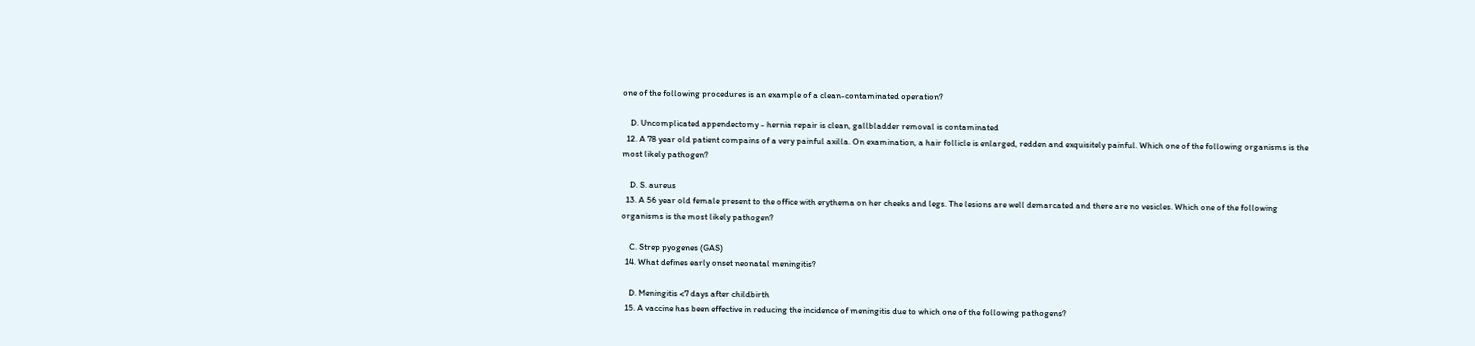one of the following procedures is an example of a clean-contaminated operation?

    D. Uncomplicated appendectomy - hernia repair is clean, gallbladder removal is contaminated
  12. A 78 year old patient compains of a very painful axilla. On examination, a hair follicle is enlarged, redden and exquisitely painful. Which one of the following organisms is the most likely pathogen?

    D. S. aureus
  13. A 56 year old female present to the office with erythema on her cheeks and legs. The lesions are well demarcated and there are no vesicles. Which one of the following organisms is the most likely pathogen?

    C. Strep pyogenes (GAS)
  14. What defines early onset neonatal meningitis?

    D. Meningitis <7 days after childbirth
  15. A vaccine has been effective in reducing the incidence of meningitis due to which one of the following pathogens?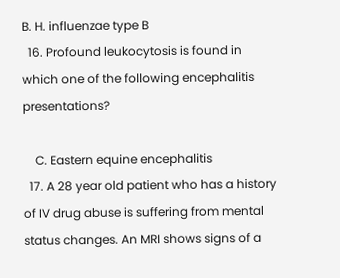B. H. influenzae type B
  16. Profound leukocytosis is found in which one of the following encephalitis presentations?

    C. Eastern equine encephalitis
  17. A 28 year old patient who has a history of IV drug abuse is suffering from mental status changes. An MRI shows signs of a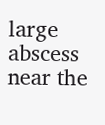large abscess near the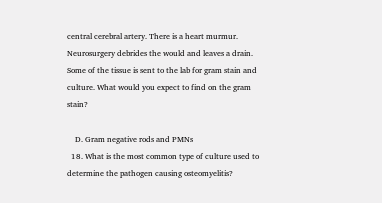central cerebral artery. There is a heart murmur. Neurosurgery debrides the would and leaves a drain. Some of the tissue is sent to the lab for gram stain and culture. What would you expect to find on the gram stain?

    D. Gram negative rods and PMNs
  18. What is the most common type of culture used to determine the pathogen causing osteomyelitis?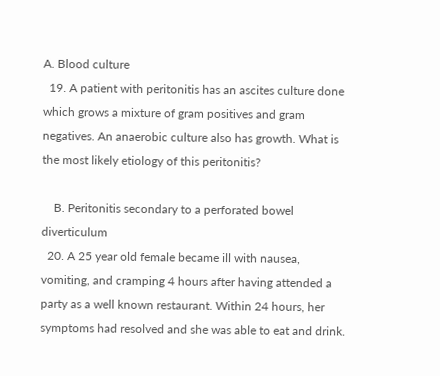A. Blood culture
  19. A patient with peritonitis has an ascites culture done which grows a mixture of gram positives and gram negatives. An anaerobic culture also has growth. What is the most likely etiology of this peritonitis?

    B. Peritonitis secondary to a perforated bowel diverticulum
  20. A 25 year old female became ill with nausea, vomiting, and cramping 4 hours after having attended a party as a well known restaurant. Within 24 hours, her symptoms had resolved and she was able to eat and drink.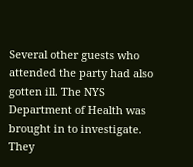Several other guests who attended the party had also gotten ill. The NYS Department of Health was brought in to investigate. They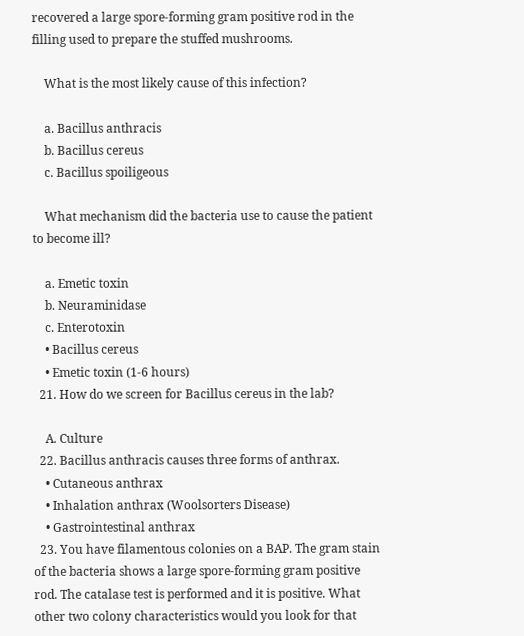recovered a large spore-forming gram positive rod in the filling used to prepare the stuffed mushrooms.

    What is the most likely cause of this infection?

    a. Bacillus anthracis
    b. Bacillus cereus
    c. Bacillus spoiligeous

    What mechanism did the bacteria use to cause the patient to become ill?

    a. Emetic toxin
    b. Neuraminidase
    c. Enterotoxin
    • Bacillus cereus
    • Emetic toxin (1-6 hours)
  21. How do we screen for Bacillus cereus in the lab?

    A. Culture
  22. Bacillus anthracis causes three forms of anthrax.
    • Cutaneous anthrax
    • Inhalation anthrax (Woolsorters Disease)
    • Gastrointestinal anthrax
  23. You have filamentous colonies on a BAP. The gram stain of the bacteria shows a large spore-forming gram positive rod. The catalase test is performed and it is positive. What other two colony characteristics would you look for that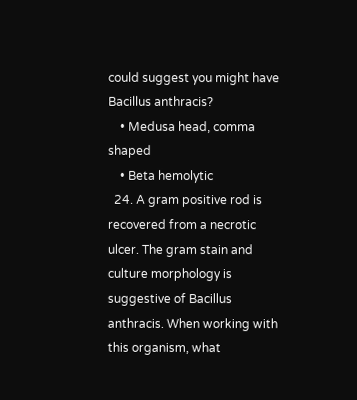could suggest you might have Bacillus anthracis?
    • Medusa head, comma shaped
    • Beta hemolytic
  24. A gram positive rod is recovered from a necrotic ulcer. The gram stain and culture morphology is suggestive of Bacillus anthracis. When working with this organism, what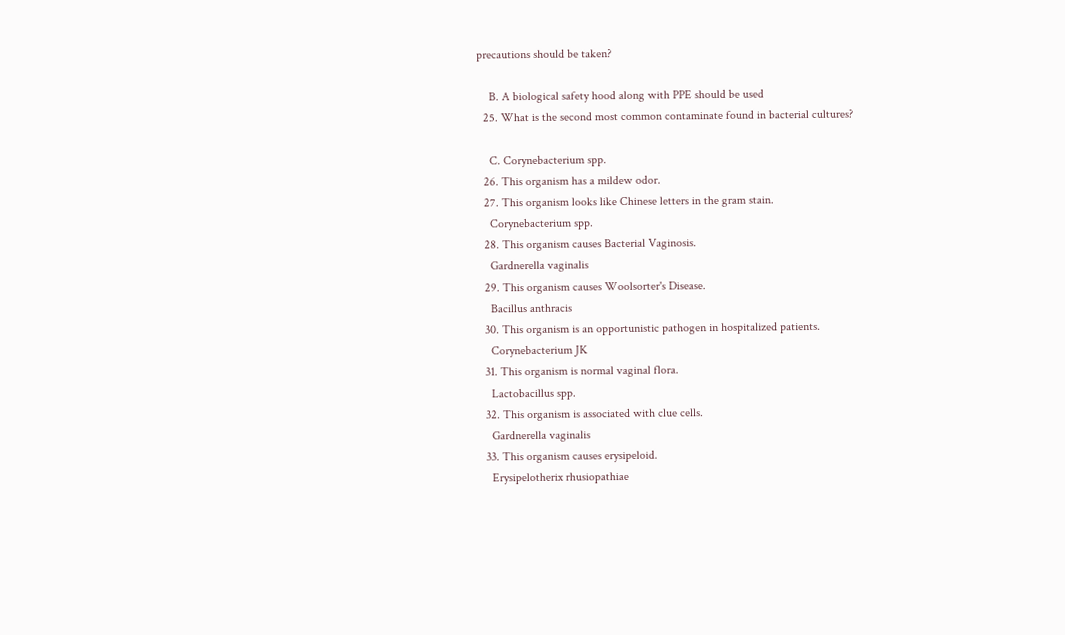precautions should be taken?

    B. A biological safety hood along with PPE should be used
  25. What is the second most common contaminate found in bacterial cultures?

    C. Corynebacterium spp.
  26. This organism has a mildew odor.
  27. This organism looks like Chinese letters in the gram stain.
    Corynebacterium spp.
  28. This organism causes Bacterial Vaginosis.
    Gardnerella vaginalis
  29. This organism causes Woolsorter's Disease.
    Bacillus anthracis
  30. This organism is an opportunistic pathogen in hospitalized patients.
    Corynebacterium JK
  31. This organism is normal vaginal flora.
    Lactobacillus spp.
  32. This organism is associated with clue cells.
    Gardnerella vaginalis
  33. This organism causes erysipeloid.
    Erysipelotherix rhusiopathiae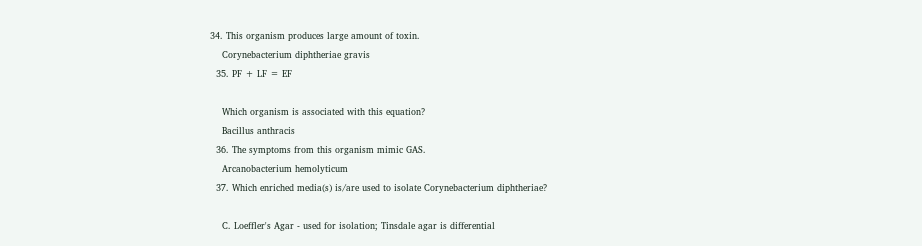34. This organism produces large amount of toxin.
    Corynebacterium diphtheriae gravis
  35. PF + LF = EF

    Which organism is associated with this equation?
    Bacillus anthracis
  36. The symptoms from this organism mimic GAS.
    Arcanobacterium hemolyticum
  37. Which enriched media(s) is/are used to isolate Corynebacterium diphtheriae?

    C. Loeffler's Agar - used for isolation; Tinsdale agar is differential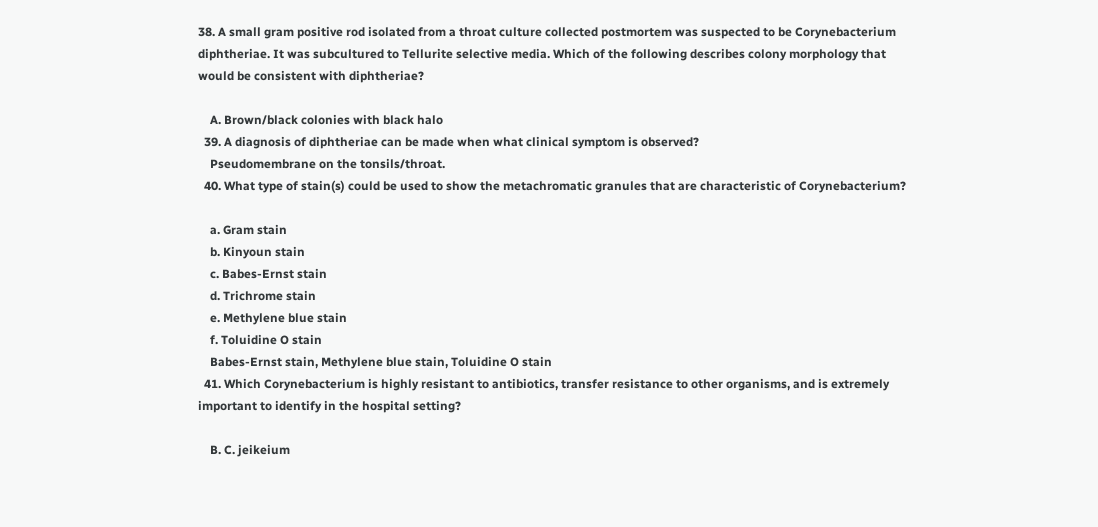38. A small gram positive rod isolated from a throat culture collected postmortem was suspected to be Corynebacterium diphtheriae. It was subcultured to Tellurite selective media. Which of the following describes colony morphology that would be consistent with diphtheriae?

    A. Brown/black colonies with black halo
  39. A diagnosis of diphtheriae can be made when what clinical symptom is observed?
    Pseudomembrane on the tonsils/throat.
  40. What type of stain(s) could be used to show the metachromatic granules that are characteristic of Corynebacterium?

    a. Gram stain
    b. Kinyoun stain
    c. Babes-Ernst stain
    d. Trichrome stain
    e. Methylene blue stain
    f. Toluidine O stain
    Babes-Ernst stain, Methylene blue stain, Toluidine O stain
  41. Which Corynebacterium is highly resistant to antibiotics, transfer resistance to other organisms, and is extremely important to identify in the hospital setting?

    B. C. jeikeium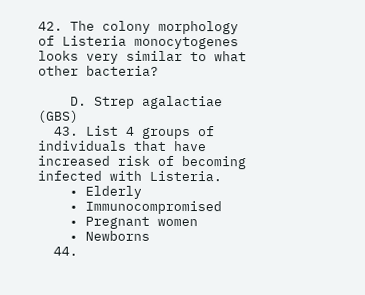42. The colony morphology of Listeria monocytogenes looks very similar to what other bacteria?

    D. Strep agalactiae (GBS)
  43. List 4 groups of individuals that have increased risk of becoming infected with Listeria.
    • Elderly
    • Immunocompromised
    • Pregnant women
    • Newborns
  44.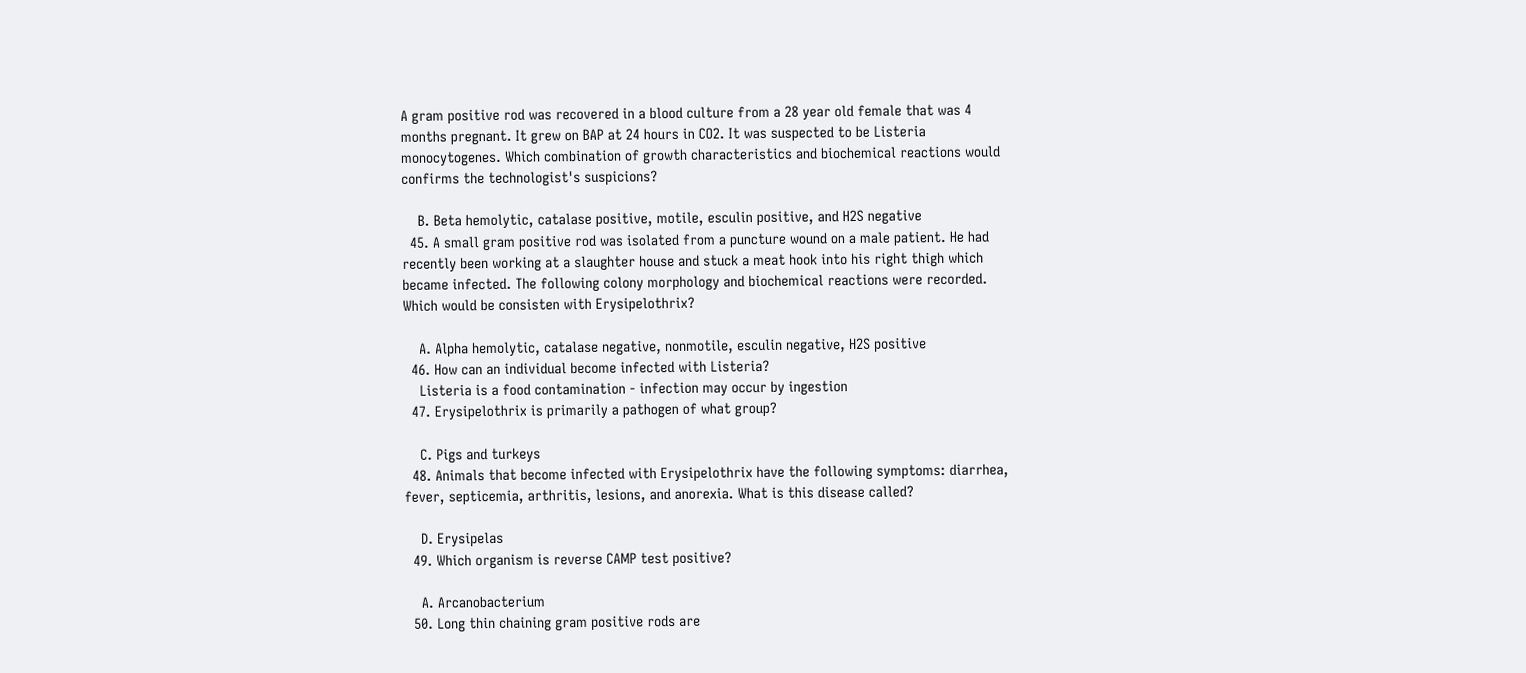A gram positive rod was recovered in a blood culture from a 28 year old female that was 4 months pregnant. It grew on BAP at 24 hours in CO2. It was suspected to be Listeria monocytogenes. Which combination of growth characteristics and biochemical reactions would confirms the technologist's suspicions?

    B. Beta hemolytic, catalase positive, motile, esculin positive, and H2S negative
  45. A small gram positive rod was isolated from a puncture wound on a male patient. He had recently been working at a slaughter house and stuck a meat hook into his right thigh which became infected. The following colony morphology and biochemical reactions were recorded. Which would be consisten with Erysipelothrix?

    A. Alpha hemolytic, catalase negative, nonmotile, esculin negative, H2S positive
  46. How can an individual become infected with Listeria?
    Listeria is a food contamination - infection may occur by ingestion
  47. Erysipelothrix is primarily a pathogen of what group?

    C. Pigs and turkeys
  48. Animals that become infected with Erysipelothrix have the following symptoms: diarrhea, fever, septicemia, arthritis, lesions, and anorexia. What is this disease called?

    D. Erysipelas
  49. Which organism is reverse CAMP test positive?

    A. Arcanobacterium
  50. Long thin chaining gram positive rods are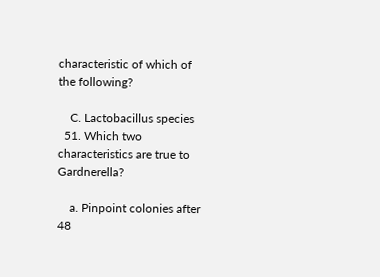characteristic of which of the following?

    C. Lactobacillus species
  51. Which two characteristics are true to Gardnerella?

    a. Pinpoint colonies after 48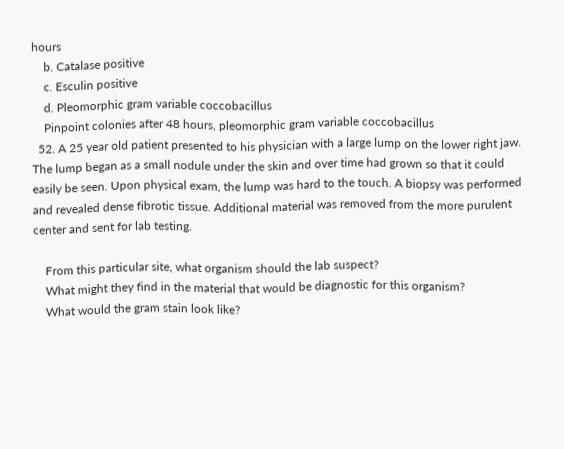hours
    b. Catalase positive
    c. Esculin positive
    d. Pleomorphic gram variable coccobacillus
    Pinpoint colonies after 48 hours, pleomorphic gram variable coccobacillus
  52. A 25 year old patient presented to his physician with a large lump on the lower right jaw. The lump began as a small nodule under the skin and over time had grown so that it could easily be seen. Upon physical exam, the lump was hard to the touch. A biopsy was performed and revealed dense fibrotic tissue. Additional material was removed from the more purulent center and sent for lab testing.

    From this particular site, what organism should the lab suspect?
    What might they find in the material that would be diagnostic for this organism?
    What would the gram stain look like?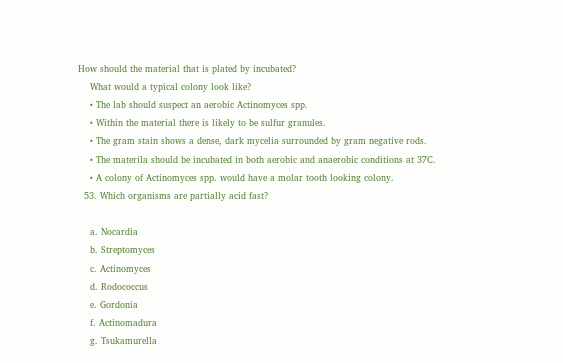How should the material that is plated by incubated?
    What would a typical colony look like?
    • The lab should suspect an aerobic Actinomyces spp.
    • Within the material there is likely to be sulfur granules.
    • The gram stain shows a dense, dark mycelia surrounded by gram negative rods.
    • The materila should be incubated in both aerobic and anaerobic conditions at 37C.
    • A colony of Actinomyces spp. would have a molar tooth looking colony.
  53. Which organisms are partially acid fast?

    a. Nocardia
    b. Streptomyces
    c. Actinomyces
    d. Rodococcus
    e. Gordonia
    f. Actinomadura
    g. Tsukamurella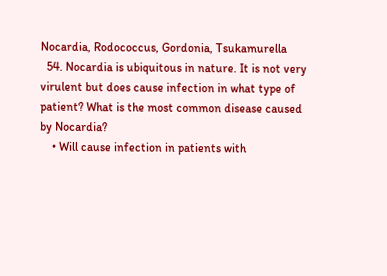Nocardia, Rodococcus, Gordonia, Tsukamurella
  54. Nocardia is ubiquitous in nature. It is not very virulent but does cause infection in what type of patient? What is the most common disease caused by Nocardia?
    • Will cause infection in patients with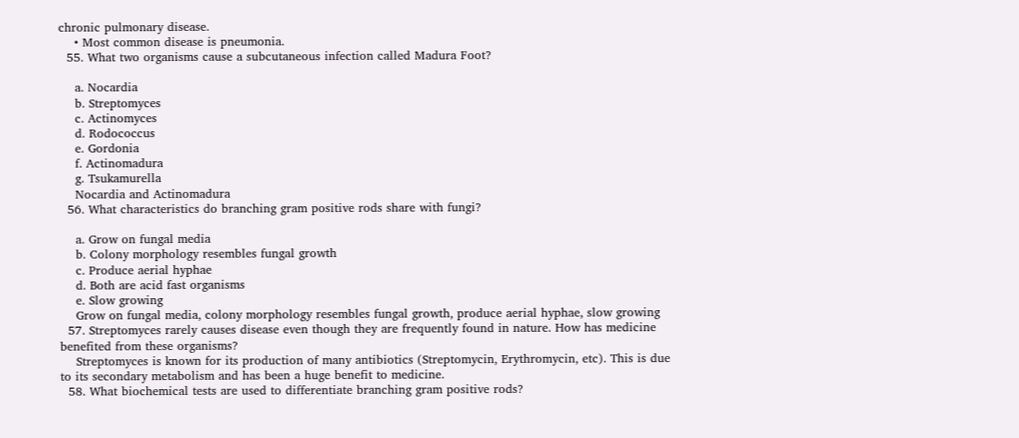chronic pulmonary disease.
    • Most common disease is pneumonia.
  55. What two organisms cause a subcutaneous infection called Madura Foot?

    a. Nocardia
    b. Streptomyces
    c. Actinomyces
    d. Rodococcus
    e. Gordonia
    f. Actinomadura
    g. Tsukamurella
    Nocardia and Actinomadura
  56. What characteristics do branching gram positive rods share with fungi?

    a. Grow on fungal media
    b. Colony morphology resembles fungal growth
    c. Produce aerial hyphae
    d. Both are acid fast organisms
    e. Slow growing
    Grow on fungal media, colony morphology resembles fungal growth, produce aerial hyphae, slow growing
  57. Streptomyces rarely causes disease even though they are frequently found in nature. How has medicine benefited from these organisms?
    Streptomyces is known for its production of many antibiotics (Streptomycin, Erythromycin, etc). This is due to its secondary metabolism and has been a huge benefit to medicine.
  58. What biochemical tests are used to differentiate branching gram positive rods?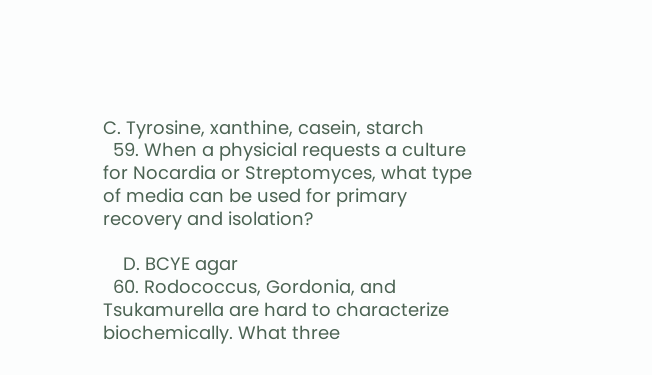C. Tyrosine, xanthine, casein, starch
  59. When a physicial requests a culture for Nocardia or Streptomyces, what type of media can be used for primary recovery and isolation?

    D. BCYE agar
  60. Rodococcus, Gordonia, and Tsukamurella are hard to characterize biochemically. What three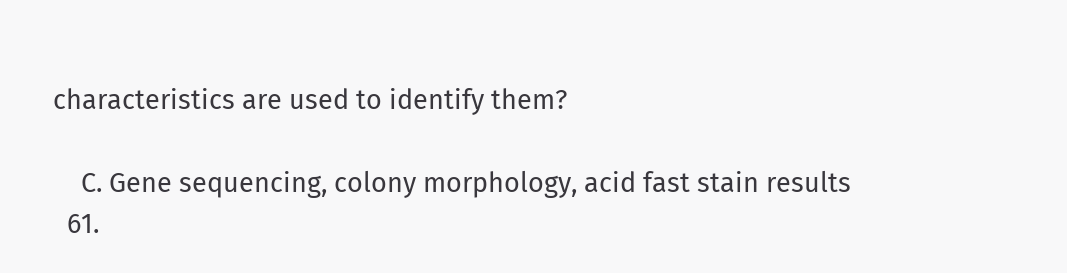characteristics are used to identify them?

    C. Gene sequencing, colony morphology, acid fast stain results
  61.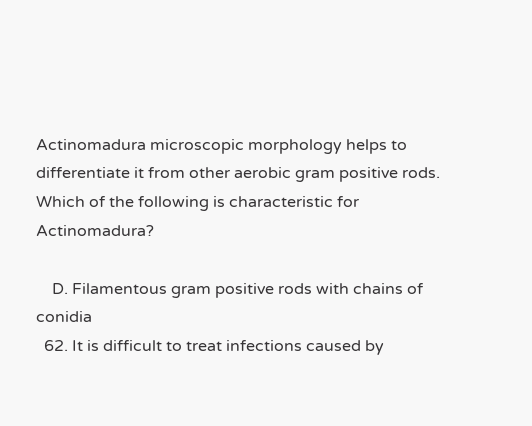Actinomadura microscopic morphology helps to differentiate it from other aerobic gram positive rods. Which of the following is characteristic for Actinomadura?

    D. Filamentous gram positive rods with chains of conidia
  62. It is difficult to treat infections caused by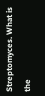Streptomyces. What is the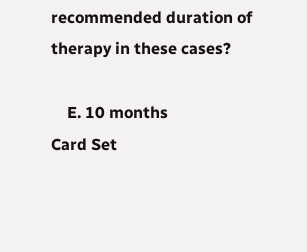recommended duration of therapy in these cases?

    E. 10 months
Card Set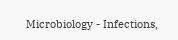Microbiology - Infections,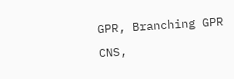GPR, Branching GPR
CNS,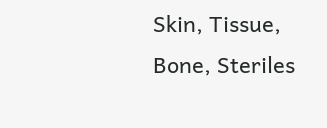Skin, Tissue, Bone, Steriles